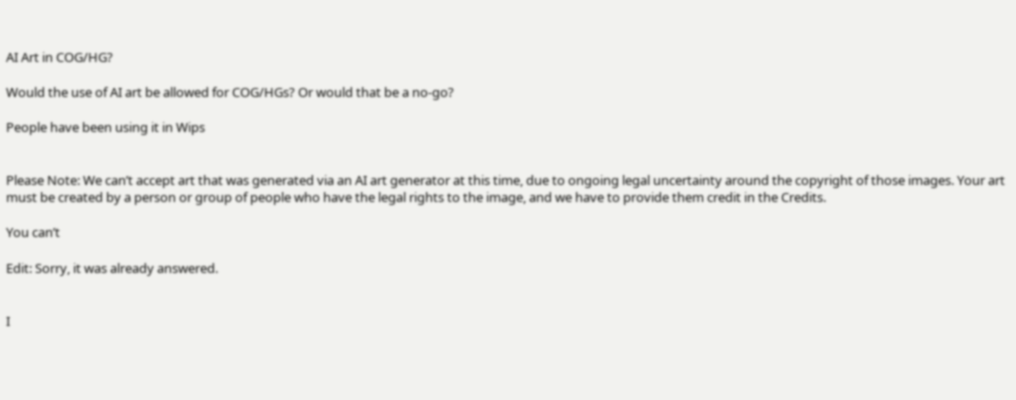AI Art in COG/HG?

Would the use of AI art be allowed for COG/HGs? Or would that be a no-go?

People have been using it in Wips


Please Note: We can’t accept art that was generated via an AI art generator at this time, due to ongoing legal uncertainty around the copyright of those images. Your art must be created by a person or group of people who have the legal rights to the image, and we have to provide them credit in the Credits.

You can’t

Edit: Sorry, it was already answered.


I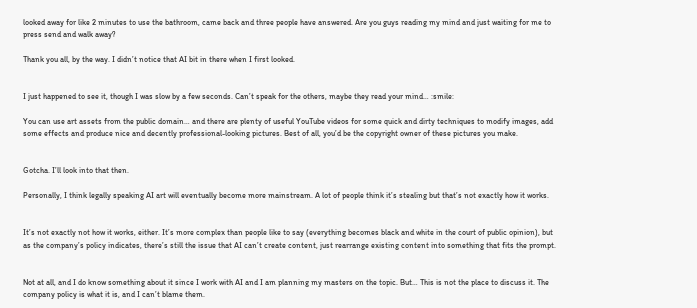looked away for like 2 minutes to use the bathroom, came back and three people have answered. Are you guys reading my mind and just waiting for me to press send and walk away?

Thank you all, by the way. I didn’t notice that AI bit in there when I first looked.


I just happened to see it, though I was slow by a few seconds. Can’t speak for the others, maybe they read your mind… :smile:

You can use art assets from the public domain… and there are plenty of useful YouTube videos for some quick and dirty techniques to modify images, add some effects and produce nice and decently professional-looking pictures. Best of all, you’d be the copyright owner of these pictures you make.


Gotcha. I’ll look into that then.

Personally, I think legally speaking AI art will eventually become more mainstream. A lot of people think it’s stealing but that’s not exactly how it works.


It’s not exactly not how it works, either. It’s more complex than people like to say (everything becomes black and white in the court of public opinion), but as the company’s policy indicates, there’s still the issue that AI can’t create content, just rearrange existing content into something that fits the prompt.


Not at all, and I do know something about it since I work with AI and I am planning my masters on the topic. But… This is not the place to discuss it. The company policy is what it is, and I can’t blame them.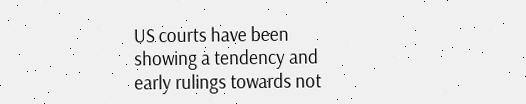US courts have been showing a tendency and early rulings towards not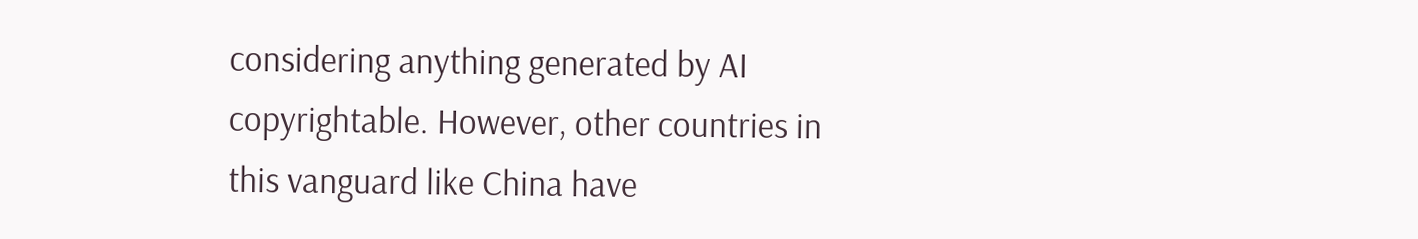considering anything generated by AI copyrightable. However, other countries in this vanguard like China have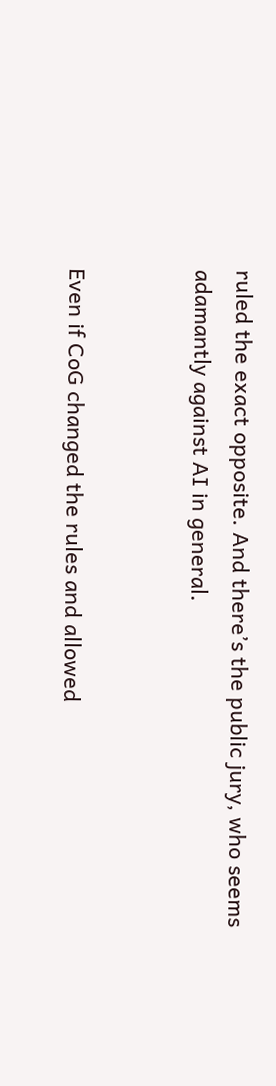ruled the exact opposite. And there’s the public jury, who seems adamantly against AI in general.


Even if CoG changed the rules and allowed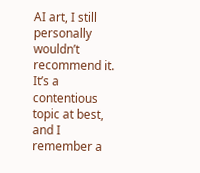AI art, I still personally wouldn’t recommend it. It’s a contentious topic at best, and I remember a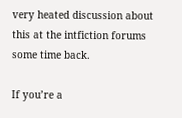very heated discussion about this at the intfiction forums some time back.

If you’re a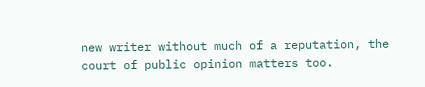new writer without much of a reputation, the court of public opinion matters too.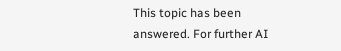This topic has been answered. For further AI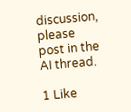discussion, please post in the AI thread.

1 Like